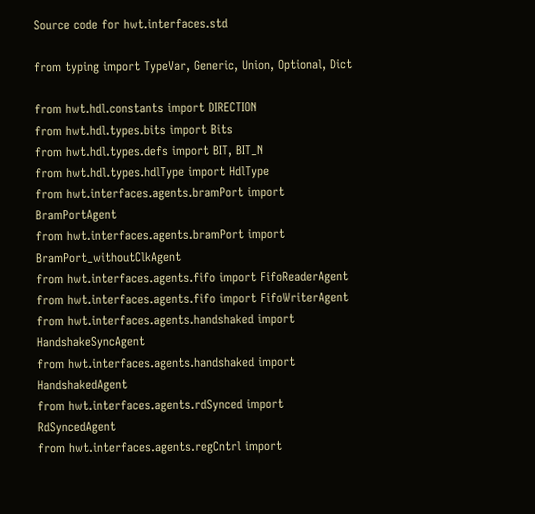Source code for hwt.interfaces.std

from typing import TypeVar, Generic, Union, Optional, Dict

from hwt.hdl.constants import DIRECTION
from hwt.hdl.types.bits import Bits
from hwt.hdl.types.defs import BIT, BIT_N
from hwt.hdl.types.hdlType import HdlType
from hwt.interfaces.agents.bramPort import BramPortAgent
from hwt.interfaces.agents.bramPort import BramPort_withoutClkAgent
from hwt.interfaces.agents.fifo import FifoReaderAgent
from hwt.interfaces.agents.fifo import FifoWriterAgent
from hwt.interfaces.agents.handshaked import HandshakeSyncAgent
from hwt.interfaces.agents.handshaked import HandshakedAgent
from hwt.interfaces.agents.rdSynced import RdSyncedAgent
from hwt.interfaces.agents.regCntrl import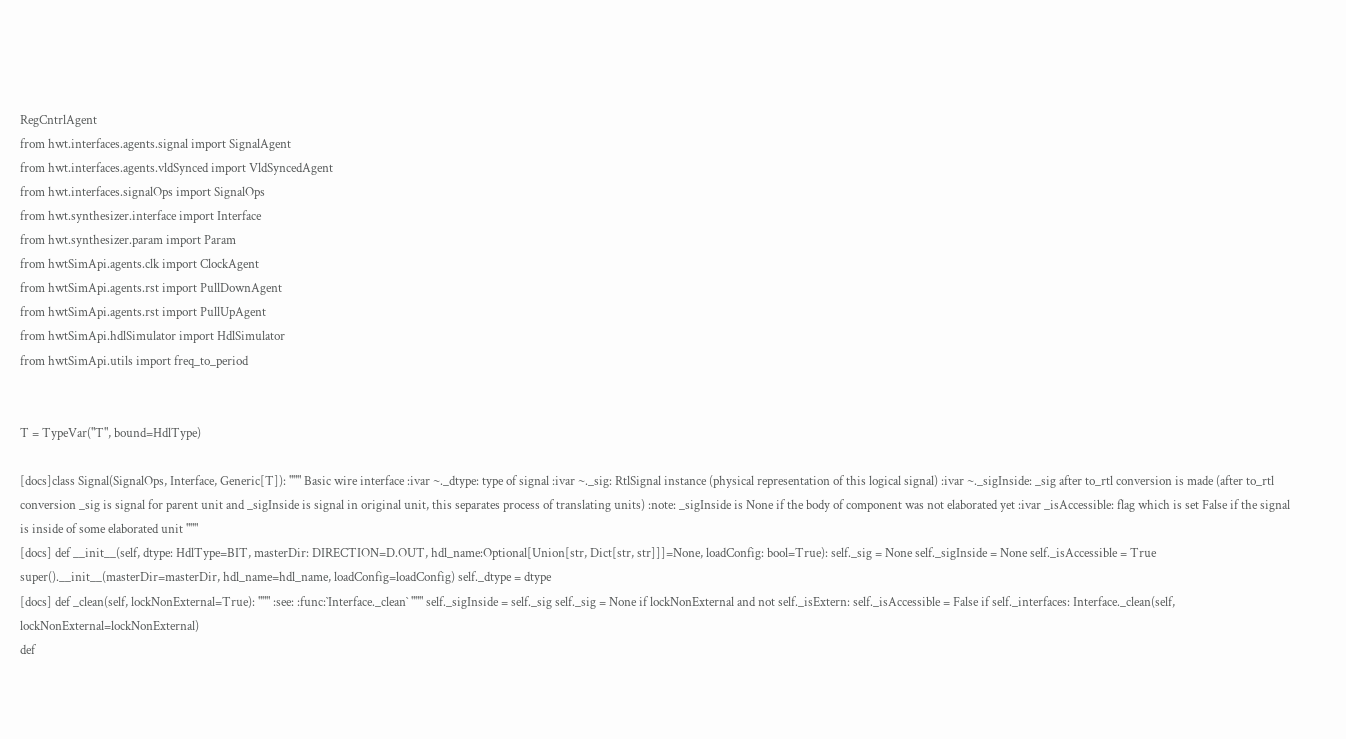RegCntrlAgent
from hwt.interfaces.agents.signal import SignalAgent
from hwt.interfaces.agents.vldSynced import VldSyncedAgent
from hwt.interfaces.signalOps import SignalOps
from hwt.synthesizer.interface import Interface
from hwt.synthesizer.param import Param
from hwtSimApi.agents.clk import ClockAgent
from hwtSimApi.agents.rst import PullDownAgent
from hwtSimApi.agents.rst import PullUpAgent
from hwtSimApi.hdlSimulator import HdlSimulator
from hwtSimApi.utils import freq_to_period


T = TypeVar("T", bound=HdlType)

[docs]class Signal(SignalOps, Interface, Generic[T]): """ Basic wire interface :ivar ~._dtype: type of signal :ivar ~._sig: RtlSignal instance (physical representation of this logical signal) :ivar ~._sigInside: _sig after to_rtl conversion is made (after to_rtl conversion _sig is signal for parent unit and _sigInside is signal in original unit, this separates process of translating units) :note: _sigInside is None if the body of component was not elaborated yet :ivar _isAccessible: flag which is set False if the signal is inside of some elaborated unit """
[docs] def __init__(self, dtype: HdlType=BIT, masterDir: DIRECTION=D.OUT, hdl_name:Optional[Union[str, Dict[str, str]]]=None, loadConfig: bool=True): self._sig = None self._sigInside = None self._isAccessible = True super().__init__(masterDir=masterDir, hdl_name=hdl_name, loadConfig=loadConfig) self._dtype = dtype
[docs] def _clean(self, lockNonExternal=True): """ :see: :func:`Interface._clean` """ self._sigInside = self._sig self._sig = None if lockNonExternal and not self._isExtern: self._isAccessible = False if self._interfaces: Interface._clean(self, lockNonExternal=lockNonExternal)
def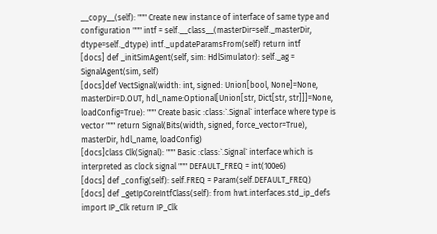__copy__(self): """ Create new instance of interface of same type and configuration """ intf = self.__class__(masterDir=self._masterDir, dtype=self._dtype) intf._updateParamsFrom(self) return intf
[docs] def _initSimAgent(self, sim: HdlSimulator): self._ag = SignalAgent(sim, self)
[docs]def VectSignal(width: int, signed: Union[bool, None]=None, masterDir=D.OUT, hdl_name:Optional[Union[str, Dict[str, str]]]=None, loadConfig=True): """ Create basic :class:`.Signal` interface where type is vector """ return Signal(Bits(width, signed, force_vector=True), masterDir, hdl_name, loadConfig)
[docs]class Clk(Signal): """ Basic :class:`.Signal` interface which is interpreted as clock signal """ DEFAULT_FREQ = int(100e6)
[docs] def _config(self): self.FREQ = Param(self.DEFAULT_FREQ)
[docs] def _getIpCoreIntfClass(self): from hwt.interfaces.std_ip_defs import IP_Clk return IP_Clk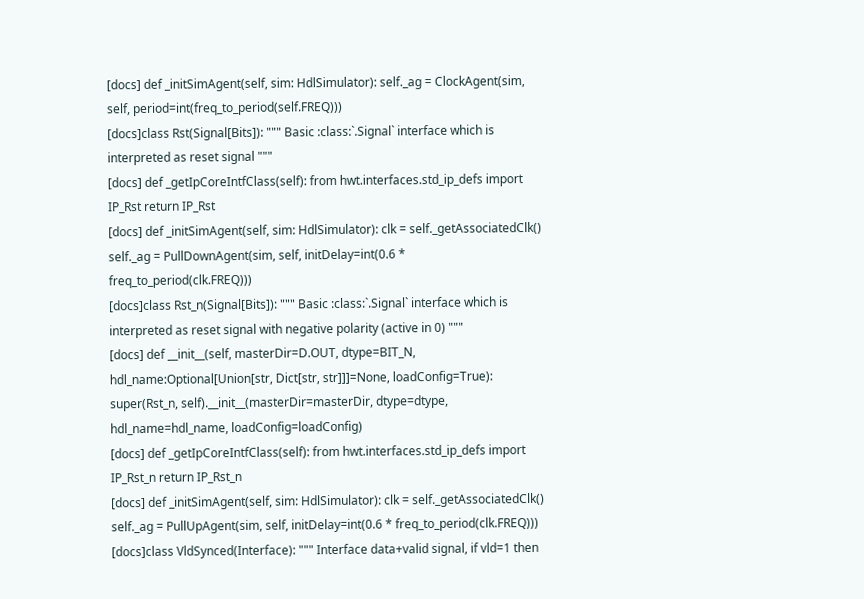[docs] def _initSimAgent(self, sim: HdlSimulator): self._ag = ClockAgent(sim, self, period=int(freq_to_period(self.FREQ)))
[docs]class Rst(Signal[Bits]): """ Basic :class:`.Signal` interface which is interpreted as reset signal """
[docs] def _getIpCoreIntfClass(self): from hwt.interfaces.std_ip_defs import IP_Rst return IP_Rst
[docs] def _initSimAgent(self, sim: HdlSimulator): clk = self._getAssociatedClk() self._ag = PullDownAgent(sim, self, initDelay=int(0.6 * freq_to_period(clk.FREQ)))
[docs]class Rst_n(Signal[Bits]): """ Basic :class:`.Signal` interface which is interpreted as reset signal with negative polarity (active in 0) """
[docs] def __init__(self, masterDir=D.OUT, dtype=BIT_N, hdl_name:Optional[Union[str, Dict[str, str]]]=None, loadConfig=True): super(Rst_n, self).__init__(masterDir=masterDir, dtype=dtype, hdl_name=hdl_name, loadConfig=loadConfig)
[docs] def _getIpCoreIntfClass(self): from hwt.interfaces.std_ip_defs import IP_Rst_n return IP_Rst_n
[docs] def _initSimAgent(self, sim: HdlSimulator): clk = self._getAssociatedClk() self._ag = PullUpAgent(sim, self, initDelay=int(0.6 * freq_to_period(clk.FREQ)))
[docs]class VldSynced(Interface): """ Interface data+valid signal, if vld=1 then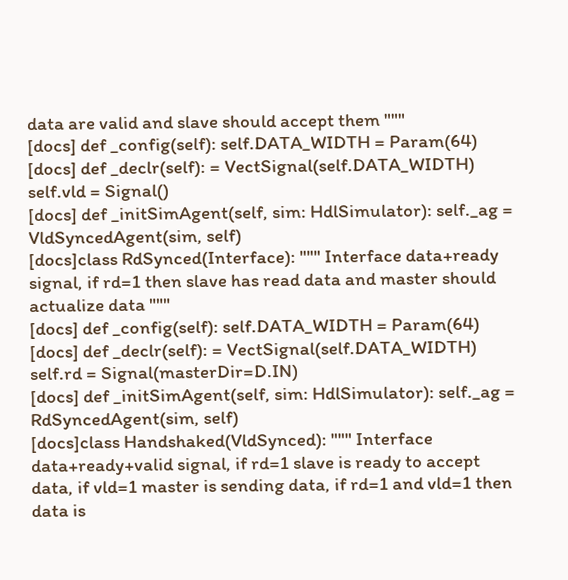data are valid and slave should accept them """
[docs] def _config(self): self.DATA_WIDTH = Param(64)
[docs] def _declr(self): = VectSignal(self.DATA_WIDTH) self.vld = Signal()
[docs] def _initSimAgent(self, sim: HdlSimulator): self._ag = VldSyncedAgent(sim, self)
[docs]class RdSynced(Interface): """ Interface data+ready signal, if rd=1 then slave has read data and master should actualize data """
[docs] def _config(self): self.DATA_WIDTH = Param(64)
[docs] def _declr(self): = VectSignal(self.DATA_WIDTH) self.rd = Signal(masterDir=D.IN)
[docs] def _initSimAgent(self, sim: HdlSimulator): self._ag = RdSyncedAgent(sim, self)
[docs]class Handshaked(VldSynced): """ Interface data+ready+valid signal, if rd=1 slave is ready to accept data, if vld=1 master is sending data, if rd=1 and vld=1 then data is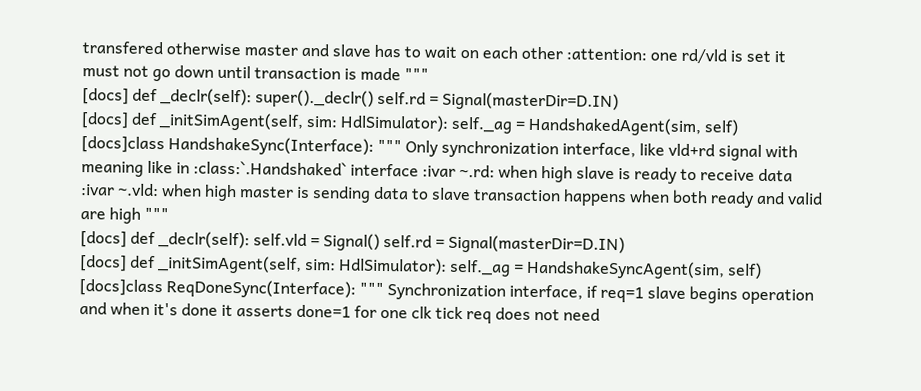transfered otherwise master and slave has to wait on each other :attention: one rd/vld is set it must not go down until transaction is made """
[docs] def _declr(self): super()._declr() self.rd = Signal(masterDir=D.IN)
[docs] def _initSimAgent(self, sim: HdlSimulator): self._ag = HandshakedAgent(sim, self)
[docs]class HandshakeSync(Interface): """ Only synchronization interface, like vld+rd signal with meaning like in :class:`.Handshaked` interface :ivar ~.rd: when high slave is ready to receive data :ivar ~.vld: when high master is sending data to slave transaction happens when both ready and valid are high """
[docs] def _declr(self): self.vld = Signal() self.rd = Signal(masterDir=D.IN)
[docs] def _initSimAgent(self, sim: HdlSimulator): self._ag = HandshakeSyncAgent(sim, self)
[docs]class ReqDoneSync(Interface): """ Synchronization interface, if req=1 slave begins operation and when it's done it asserts done=1 for one clk tick req does not need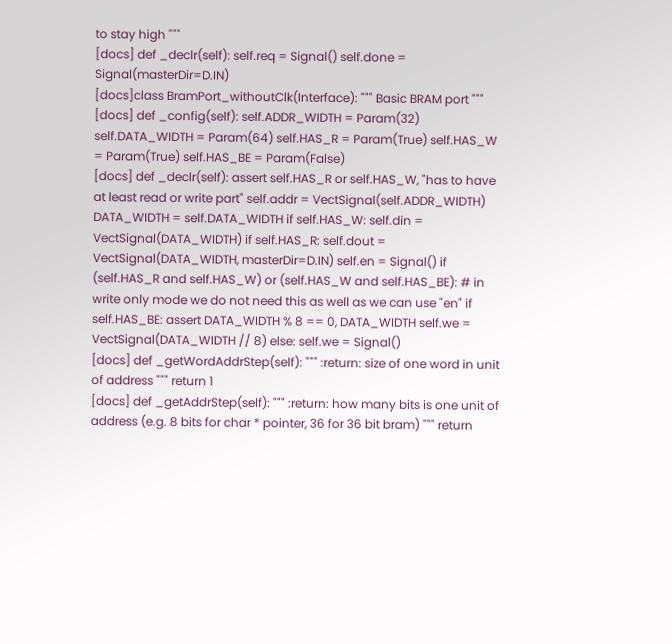to stay high """
[docs] def _declr(self): self.req = Signal() self.done = Signal(masterDir=D.IN)
[docs]class BramPort_withoutClk(Interface): """ Basic BRAM port """
[docs] def _config(self): self.ADDR_WIDTH = Param(32) self.DATA_WIDTH = Param(64) self.HAS_R = Param(True) self.HAS_W = Param(True) self.HAS_BE = Param(False)
[docs] def _declr(self): assert self.HAS_R or self.HAS_W, "has to have at least read or write part" self.addr = VectSignal(self.ADDR_WIDTH) DATA_WIDTH = self.DATA_WIDTH if self.HAS_W: self.din = VectSignal(DATA_WIDTH) if self.HAS_R: self.dout = VectSignal(DATA_WIDTH, masterDir=D.IN) self.en = Signal() if (self.HAS_R and self.HAS_W) or (self.HAS_W and self.HAS_BE): # in write only mode we do not need this as well as we can use "en" if self.HAS_BE: assert DATA_WIDTH % 8 == 0, DATA_WIDTH self.we = VectSignal(DATA_WIDTH // 8) else: self.we = Signal()
[docs] def _getWordAddrStep(self): """ :return: size of one word in unit of address """ return 1
[docs] def _getAddrStep(self): """ :return: how many bits is one unit of address (e.g. 8 bits for char * pointer, 36 for 36 bit bram) """ return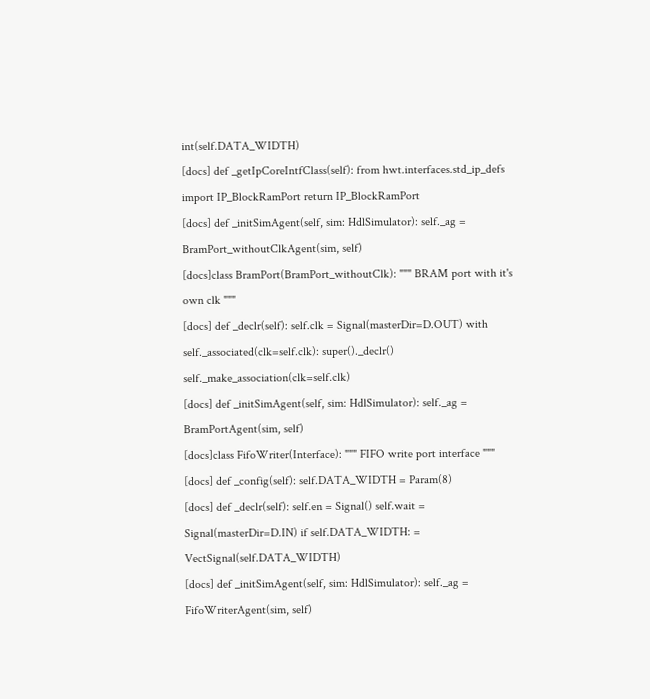int(self.DATA_WIDTH)
[docs] def _getIpCoreIntfClass(self): from hwt.interfaces.std_ip_defs import IP_BlockRamPort return IP_BlockRamPort
[docs] def _initSimAgent(self, sim: HdlSimulator): self._ag = BramPort_withoutClkAgent(sim, self)
[docs]class BramPort(BramPort_withoutClk): """ BRAM port with it's own clk """
[docs] def _declr(self): self.clk = Signal(masterDir=D.OUT) with self._associated(clk=self.clk): super()._declr() self._make_association(clk=self.clk)
[docs] def _initSimAgent(self, sim: HdlSimulator): self._ag = BramPortAgent(sim, self)
[docs]class FifoWriter(Interface): """ FIFO write port interface """
[docs] def _config(self): self.DATA_WIDTH = Param(8)
[docs] def _declr(self): self.en = Signal() self.wait = Signal(masterDir=D.IN) if self.DATA_WIDTH: = VectSignal(self.DATA_WIDTH)
[docs] def _initSimAgent(self, sim: HdlSimulator): self._ag = FifoWriterAgent(sim, self)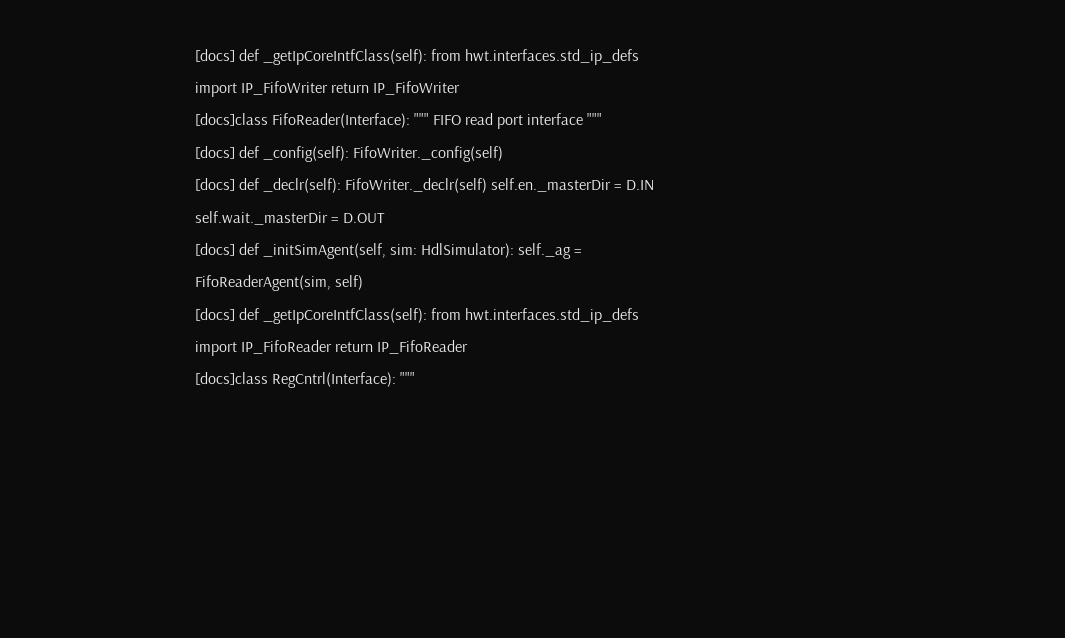[docs] def _getIpCoreIntfClass(self): from hwt.interfaces.std_ip_defs import IP_FifoWriter return IP_FifoWriter
[docs]class FifoReader(Interface): """ FIFO read port interface """
[docs] def _config(self): FifoWriter._config(self)
[docs] def _declr(self): FifoWriter._declr(self) self.en._masterDir = D.IN self.wait._masterDir = D.OUT
[docs] def _initSimAgent(self, sim: HdlSimulator): self._ag = FifoReaderAgent(sim, self)
[docs] def _getIpCoreIntfClass(self): from hwt.interfaces.std_ip_defs import IP_FifoReader return IP_FifoReader
[docs]class RegCntrl(Interface): """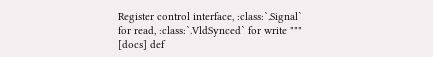Register control interface, :class:`.Signal` for read, :class:`.VldSynced` for write """
[docs] def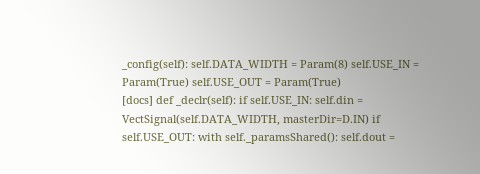_config(self): self.DATA_WIDTH = Param(8) self.USE_IN = Param(True) self.USE_OUT = Param(True)
[docs] def _declr(self): if self.USE_IN: self.din = VectSignal(self.DATA_WIDTH, masterDir=D.IN) if self.USE_OUT: with self._paramsShared(): self.dout =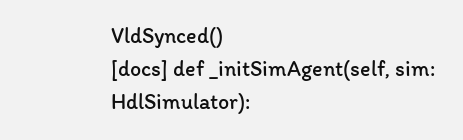VldSynced()
[docs] def _initSimAgent(self, sim: HdlSimulator):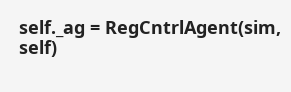self._ag = RegCntrlAgent(sim, self)